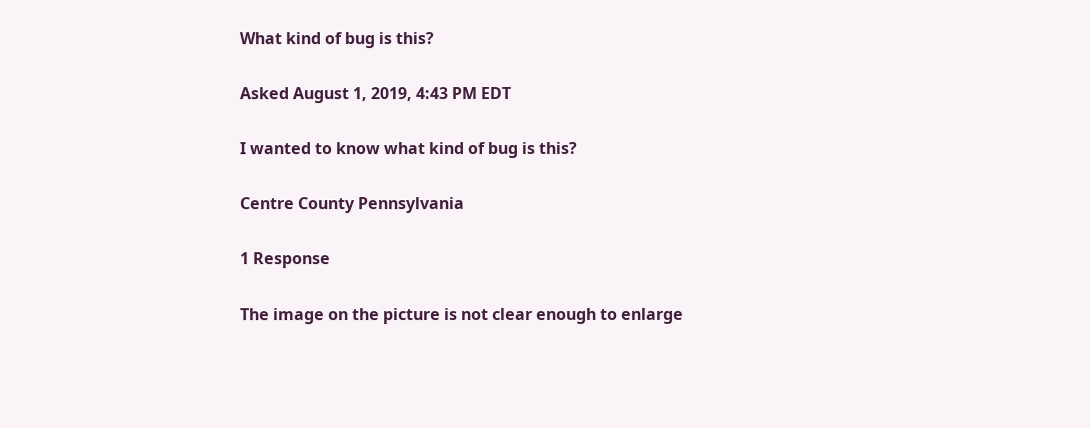What kind of bug is this?

Asked August 1, 2019, 4:43 PM EDT

I wanted to know what kind of bug is this?

Centre County Pennsylvania

1 Response

The image on the picture is not clear enough to enlarge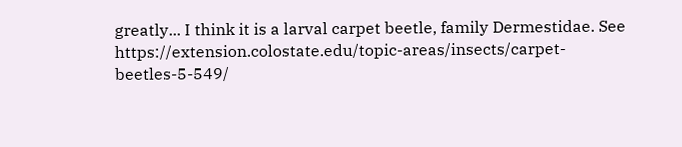greatly... I think it is a larval carpet beetle, family Dermestidae. See https://extension.colostate.edu/topic-areas/insects/carpet-beetles-5-549/